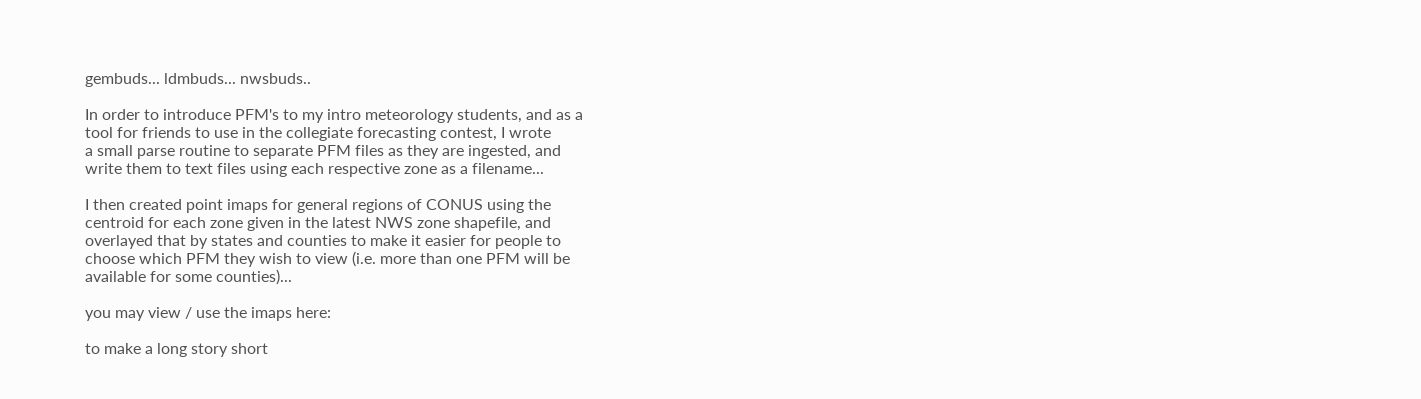gembuds... ldmbuds... nwsbuds..

In order to introduce PFM's to my intro meteorology students, and as a
tool for friends to use in the collegiate forecasting contest, I wrote
a small parse routine to separate PFM files as they are ingested, and
write them to text files using each respective zone as a filename...

I then created point imaps for general regions of CONUS using the
centroid for each zone given in the latest NWS zone shapefile, and
overlayed that by states and counties to make it easier for people to
choose which PFM they wish to view (i.e. more than one PFM will be
available for some counties)...

you may view / use the imaps here:

to make a long story short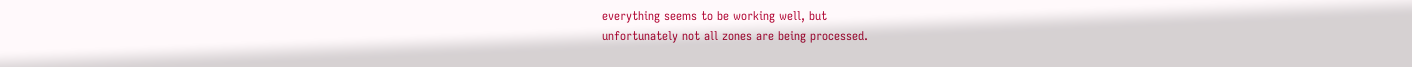everything seems to be working well, but
unfortunately not all zones are being processed.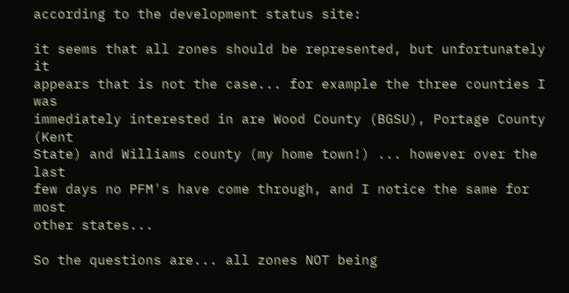according to the development status site:

it seems that all zones should be represented, but unfortunately it
appears that is not the case... for example the three counties I was
immediately interested in are Wood County (BGSU), Portage County (Kent
State) and Williams county (my home town!) ... however over the last
few days no PFM's have come through, and I notice the same for most
other states...

So the questions are... all zones NOT being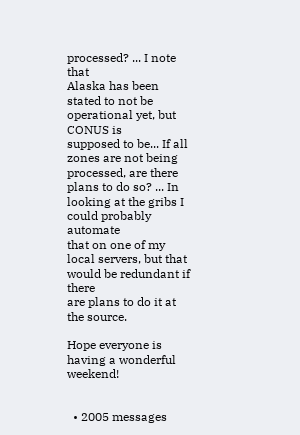processed? ... I note that
Alaska has been stated to not be operational yet, but CONUS is
supposed to be... If all zones are not being processed, are there
plans to do so? ... In looking at the gribs I could probably automate
that on one of my local servers, but that would be redundant if there
are plans to do it at the source.

Hope everyone is having a wonderful weekend!


  • 2005 messages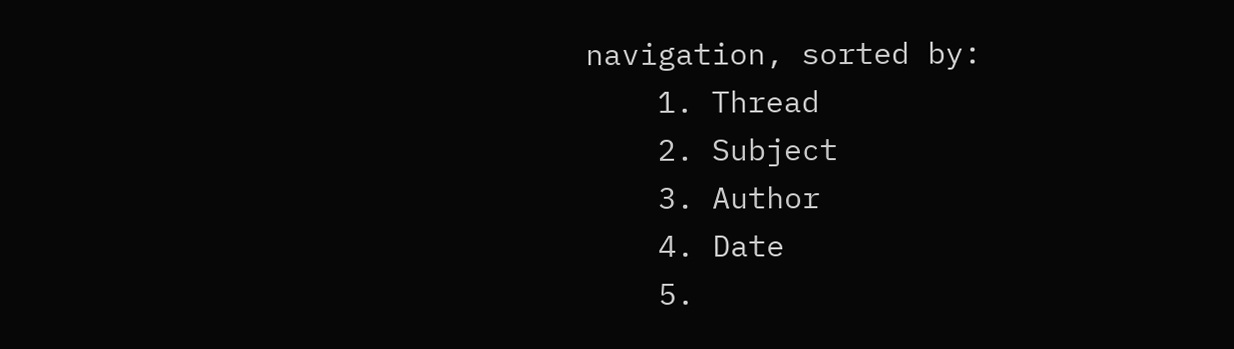navigation, sorted by:
    1. Thread
    2. Subject
    3. Author
    4. Date
    5.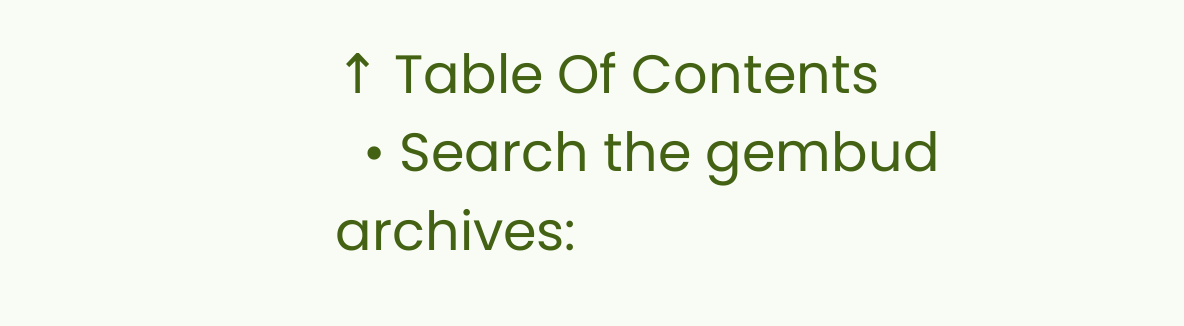↑ Table Of Contents
  • Search the gembud archives: